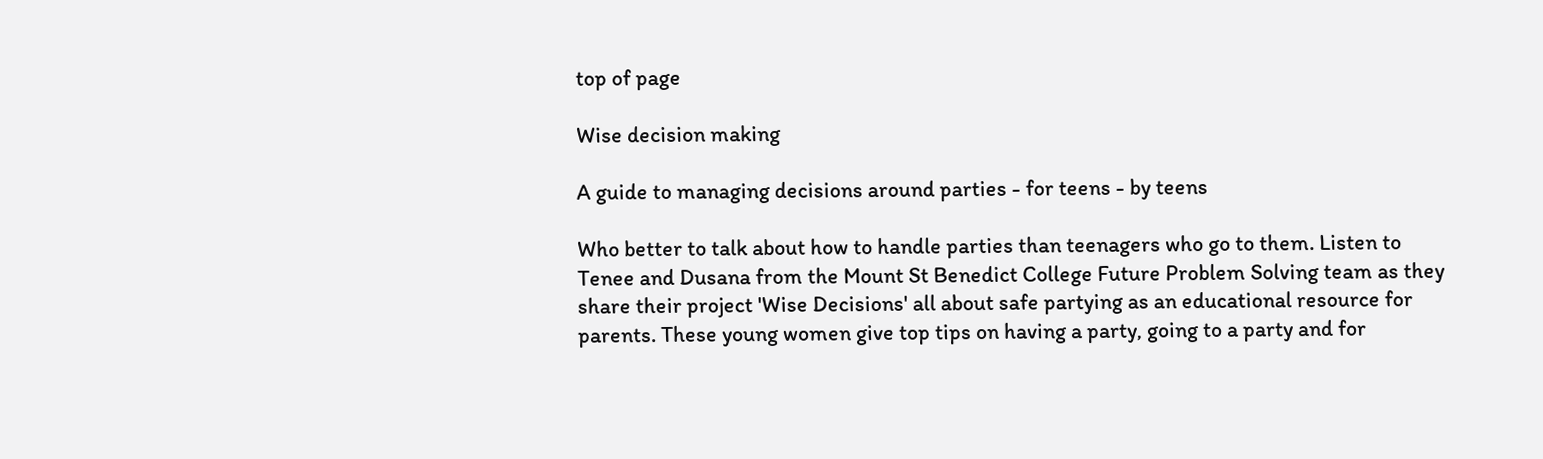top of page

Wise decision making

A guide to managing decisions around parties - for teens - by teens

Who better to talk about how to handle parties than teenagers who go to them. Listen to Tenee and Dusana from the Mount St Benedict College Future Problem Solving team as they share their project 'Wise Decisions' all about safe partying as an educational resource for parents. These young women give top tips on having a party, going to a party and for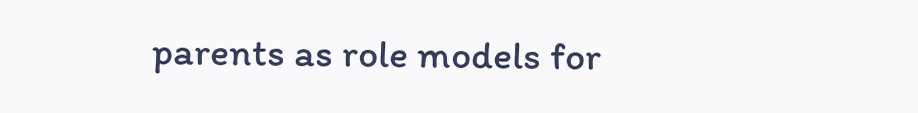parents as role models for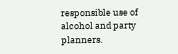responsible use of alcohol and party planners.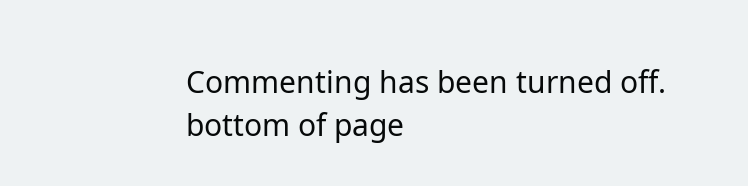Commenting has been turned off.
bottom of page